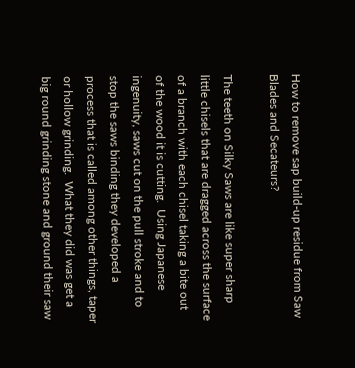How to remove sap build-up residue from Saw Blades and Secateurs?

The teeth on Silky Saws are like super sharp little chisels that are dragged across the surface of a branch with each chisel taking a bite out of the wood it is cutting.  Using Japanese ingenuity, saws cut on the pull stroke and to stop the saws binding they developed a process that is called among other things, taper or hollow grinding.  What they did was get a big round grinding stone and ground their saw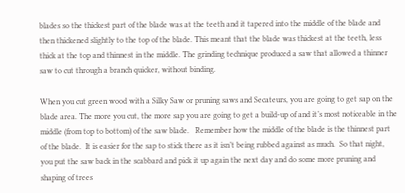blades so the thickest part of the blade was at the teeth and it tapered into the middle of the blade and then thickened slightly to the top of the blade. This meant that the blade was thickest at the teeth, less thick at the top and thinnest in the middle. The grinding technique produced a saw that allowed a thinner saw to cut through a branch quicker, without binding.

When you cut green wood with a Silky Saw or pruning saws and Secateurs, you are going to get sap on the blade area. The more you cut, the more sap you are going to get a build-up of and it’s most noticeable in the middle (from top to bottom) of the saw blade.   Remember how the middle of the blade is the thinnest part of the blade.  It is easier for the sap to stick there as it isn’t being rubbed against as much.  So that night, you put the saw back in the scabbard and pick it up again the next day and do some more pruning and shaping of trees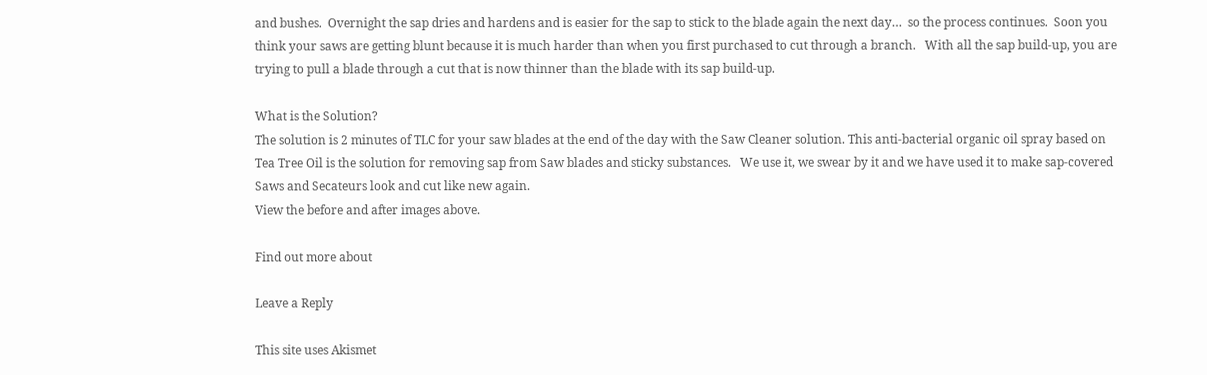and bushes.  Overnight the sap dries and hardens and is easier for the sap to stick to the blade again the next day…  so the process continues.  Soon you think your saws are getting blunt because it is much harder than when you first purchased to cut through a branch.   With all the sap build-up, you are trying to pull a blade through a cut that is now thinner than the blade with its sap build-up.

What is the Solution?
The solution is 2 minutes of TLC for your saw blades at the end of the day with the Saw Cleaner solution. This anti-bacterial organic oil spray based on Tea Tree Oil is the solution for removing sap from Saw blades and sticky substances.   We use it, we swear by it and we have used it to make sap-covered Saws and Secateurs look and cut like new again.
View the before and after images above.

Find out more about

Leave a Reply

This site uses Akismet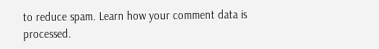to reduce spam. Learn how your comment data is processed.